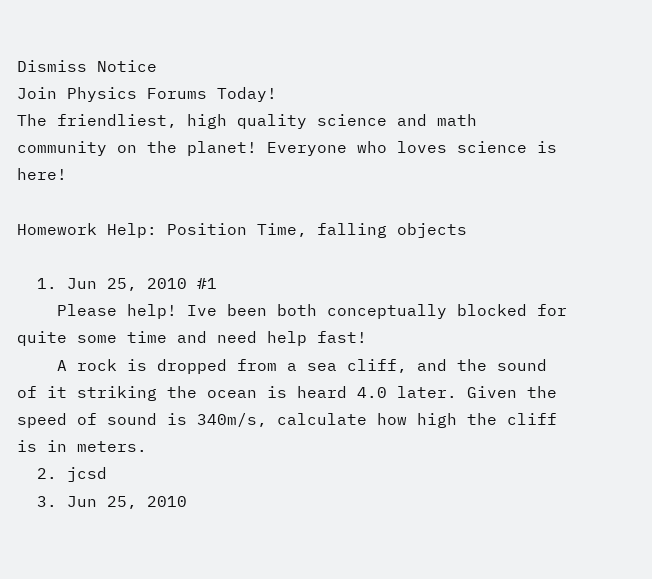Dismiss Notice
Join Physics Forums Today!
The friendliest, high quality science and math community on the planet! Everyone who loves science is here!

Homework Help: Position Time, falling objects

  1. Jun 25, 2010 #1
    Please help! Ive been both conceptually blocked for quite some time and need help fast!
    A rock is dropped from a sea cliff, and the sound of it striking the ocean is heard 4.0 later. Given the speed of sound is 340m/s, calculate how high the cliff is in meters.
  2. jcsd
  3. Jun 25, 2010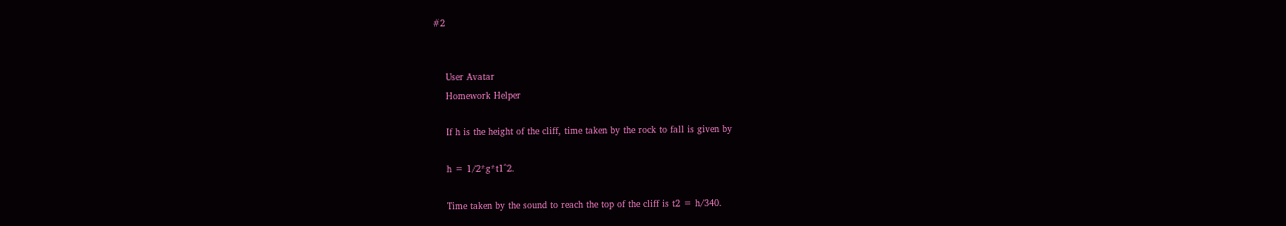#2


    User Avatar
    Homework Helper

    If h is the height of the cliff, time taken by the rock to fall is given by

    h = 1/2*g*t1^2.

    Time taken by the sound to reach the top of the cliff is t2 = h/340.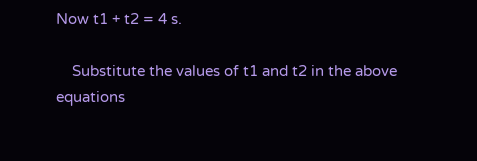Now t1 + t2 = 4 s.

    Substitute the values of t1 and t2 in the above equations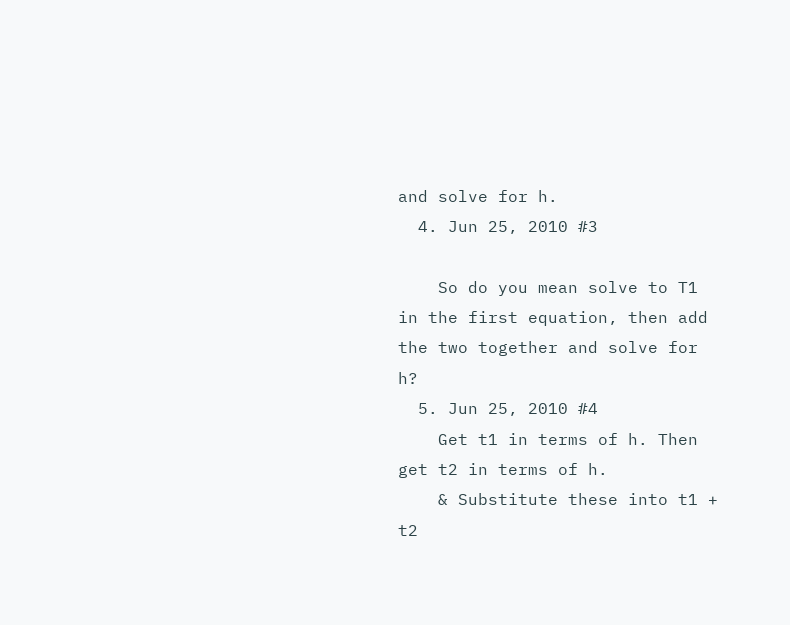and solve for h.
  4. Jun 25, 2010 #3

    So do you mean solve to T1 in the first equation, then add the two together and solve for h?
  5. Jun 25, 2010 #4
    Get t1 in terms of h. Then get t2 in terms of h.
    & Substitute these into t1 + t2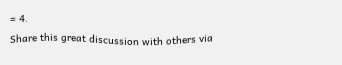= 4.
Share this great discussion with others via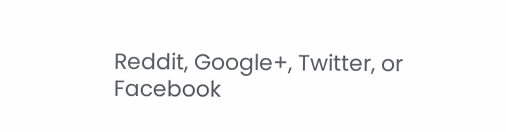Reddit, Google+, Twitter, or Facebook